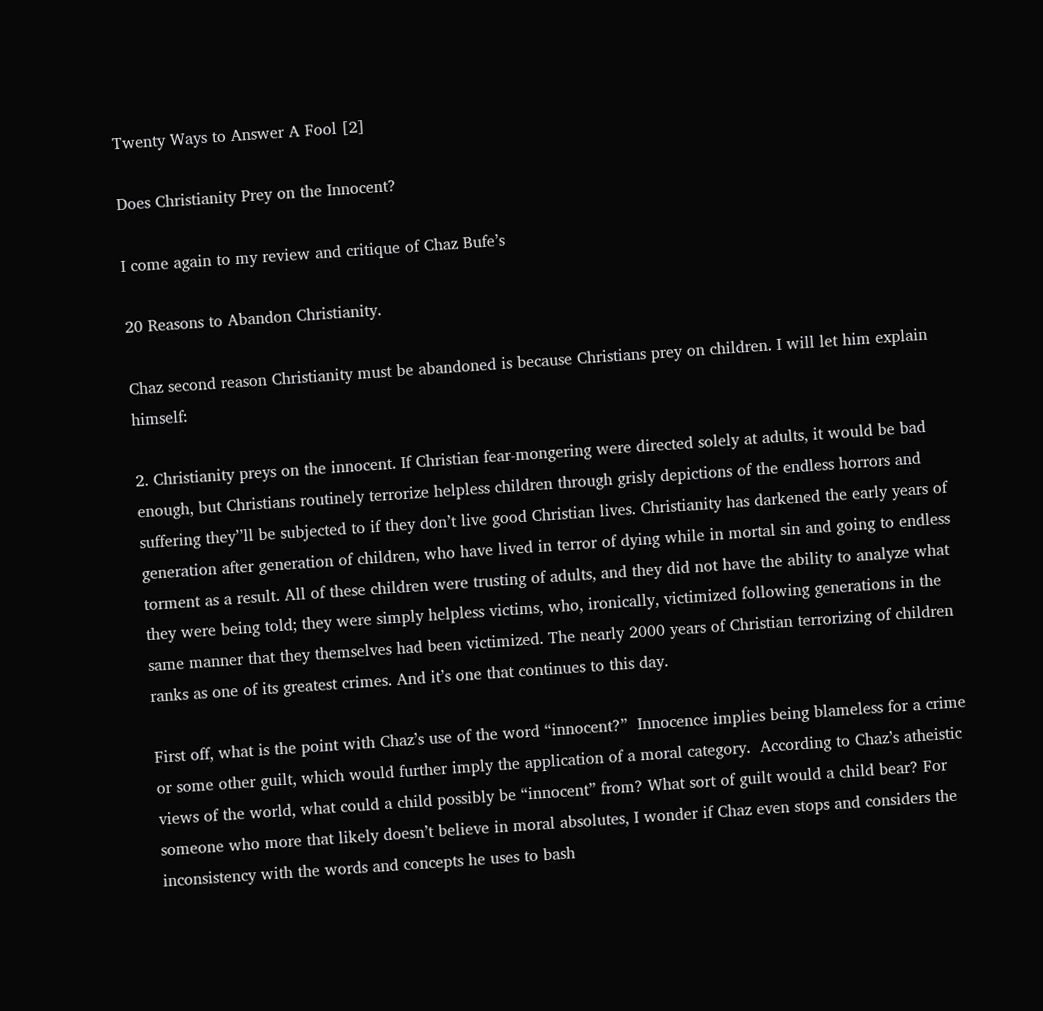Twenty Ways to Answer A Fool [2]

Does Christianity Prey on the Innocent?

I come again to my review and critique of Chaz Bufe’s

20 Reasons to Abandon Christianity.

Chaz second reason Christianity must be abandoned is because Christians prey on children. I will let him explain himself:

2. Christianity preys on the innocent. If Christian fear-mongering were directed solely at adults, it would be bad enough, but Christians routinely terrorize helpless children through grisly depictions of the endless horrors and suffering they’’ll be subjected to if they don’t live good Christian lives. Christianity has darkened the early years of generation after generation of children, who have lived in terror of dying while in mortal sin and going to endless torment as a result. All of these children were trusting of adults, and they did not have the ability to analyze what they were being told; they were simply helpless victims, who, ironically, victimized following generations in the same manner that they themselves had been victimized. The nearly 2000 years of Christian terrorizing of children ranks as one of its greatest crimes. And it’s one that continues to this day.

First off, what is the point with Chaz’s use of the word “innocent?”  Innocence implies being blameless for a crime or some other guilt, which would further imply the application of a moral category.  According to Chaz’s atheistic views of the world, what could a child possibly be “innocent” from? What sort of guilt would a child bear? For someone who more that likely doesn’t believe in moral absolutes, I wonder if Chaz even stops and considers the inconsistency with the words and concepts he uses to bash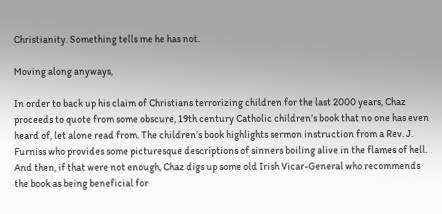Christianity. Something tells me he has not.

Moving along anyways,

In order to back up his claim of Christians terrorizing children for the last 2000 years, Chaz proceeds to quote from some obscure, 19th century Catholic children’s book that no one has even heard of, let alone read from. The children’s book highlights sermon instruction from a Rev. J. Furniss who provides some picturesque descriptions of sinners boiling alive in the flames of hell.   And then, if that were not enough, Chaz digs up some old Irish Vicar-General who recommends the book as being beneficial for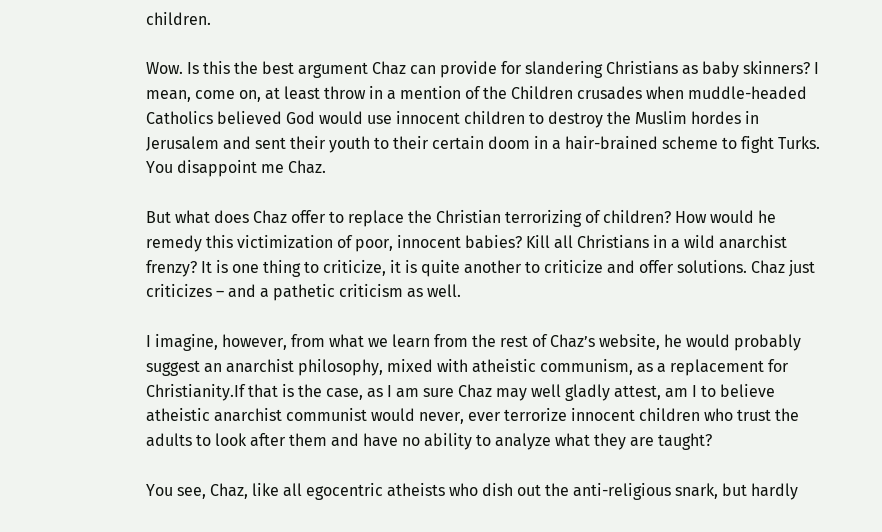children.

Wow. Is this the best argument Chaz can provide for slandering Christians as baby skinners? I mean, come on, at least throw in a mention of the Children crusades when muddle-headed Catholics believed God would use innocent children to destroy the Muslim hordes in Jerusalem and sent their youth to their certain doom in a hair-brained scheme to fight Turks. You disappoint me Chaz.

But what does Chaz offer to replace the Christian terrorizing of children? How would he remedy this victimization of poor, innocent babies? Kill all Christians in a wild anarchist frenzy? It is one thing to criticize, it is quite another to criticize and offer solutions. Chaz just criticizes – and a pathetic criticism as well.

I imagine, however, from what we learn from the rest of Chaz’s website, he would probably suggest an anarchist philosophy, mixed with atheistic communism, as a replacement for Christianity.If that is the case, as I am sure Chaz may well gladly attest, am I to believe atheistic anarchist communist would never, ever terrorize innocent children who trust the adults to look after them and have no ability to analyze what they are taught?

You see, Chaz, like all egocentric atheists who dish out the anti-religious snark, but hardly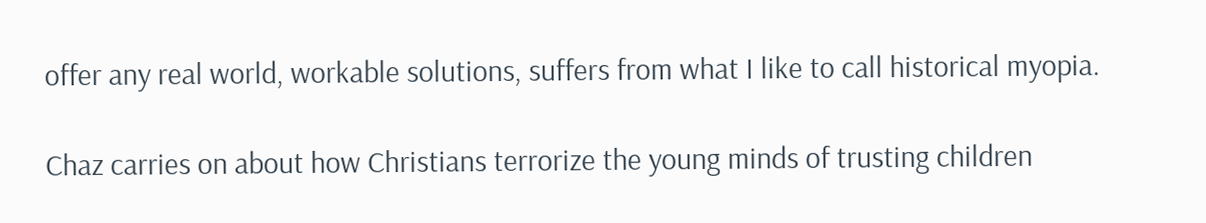offer any real world, workable solutions, suffers from what I like to call historical myopia.

Chaz carries on about how Christians terrorize the young minds of trusting children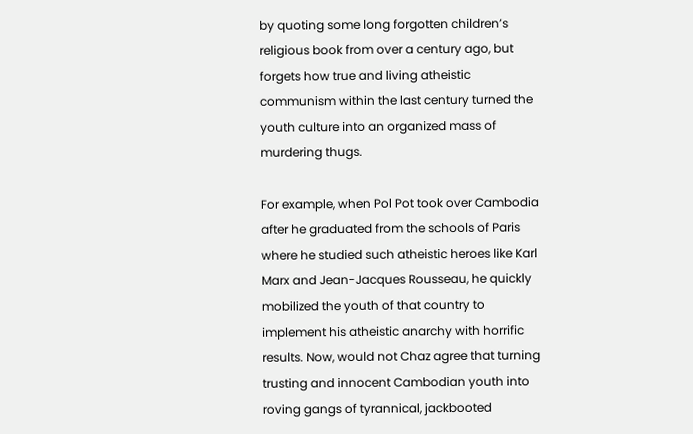by quoting some long forgotten children’s religious book from over a century ago, but forgets how true and living atheistic communism within the last century turned the youth culture into an organized mass of murdering thugs.

For example, when Pol Pot took over Cambodia after he graduated from the schools of Paris where he studied such atheistic heroes like Karl Marx and Jean-Jacques Rousseau, he quickly mobilized the youth of that country to implement his atheistic anarchy with horrific results. Now, would not Chaz agree that turning trusting and innocent Cambodian youth into roving gangs of tyrannical, jackbooted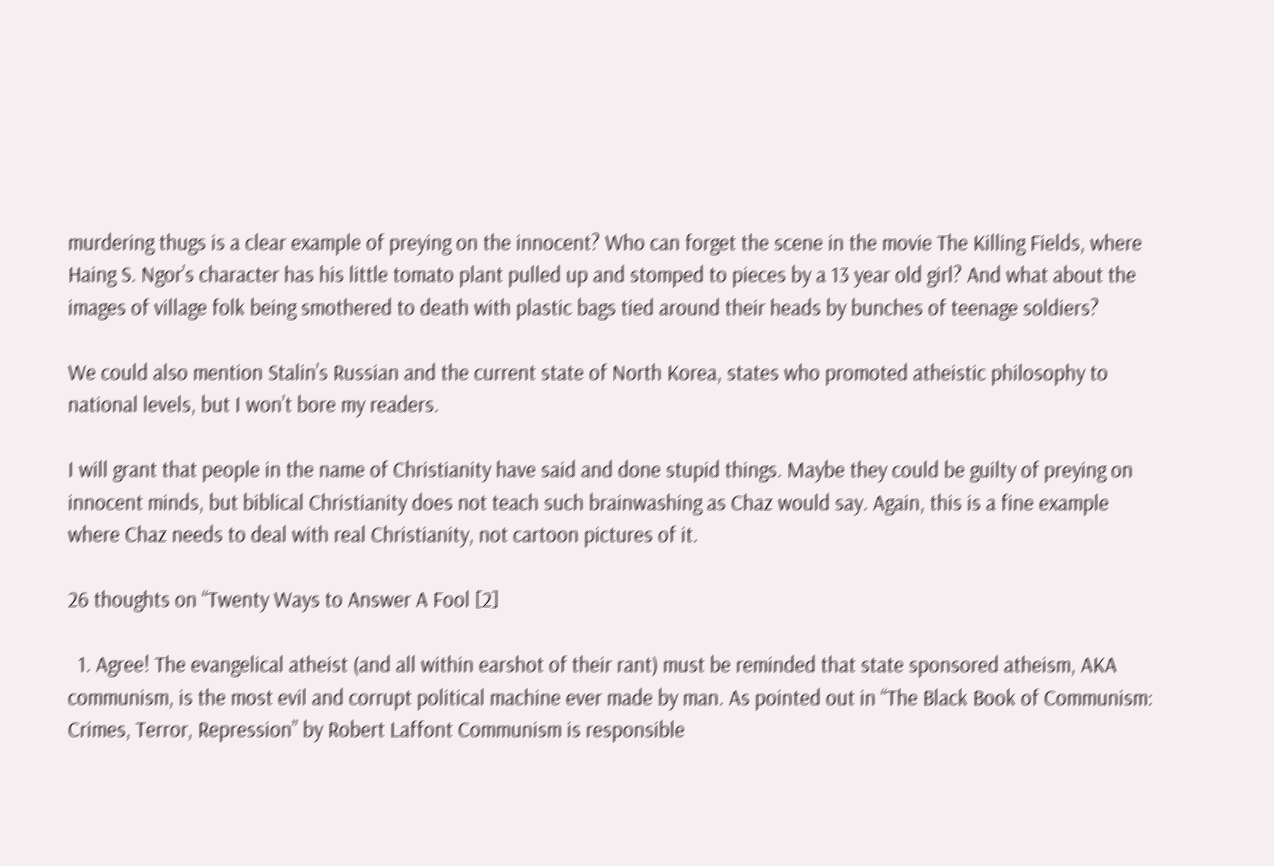murdering thugs is a clear example of preying on the innocent? Who can forget the scene in the movie The Killing Fields, where Haing S. Ngor’s character has his little tomato plant pulled up and stomped to pieces by a 13 year old girl? And what about the images of village folk being smothered to death with plastic bags tied around their heads by bunches of teenage soldiers?

We could also mention Stalin’s Russian and the current state of North Korea, states who promoted atheistic philosophy to national levels, but I won’t bore my readers.

I will grant that people in the name of Christianity have said and done stupid things. Maybe they could be guilty of preying on innocent minds, but biblical Christianity does not teach such brainwashing as Chaz would say. Again, this is a fine example where Chaz needs to deal with real Christianity, not cartoon pictures of it.

26 thoughts on “Twenty Ways to Answer A Fool [2]

  1. Agree! The evangelical atheist (and all within earshot of their rant) must be reminded that state sponsored atheism, AKA communism, is the most evil and corrupt political machine ever made by man. As pointed out in “The Black Book of Communism: Crimes, Terror, Repression” by Robert Laffont Communism is responsible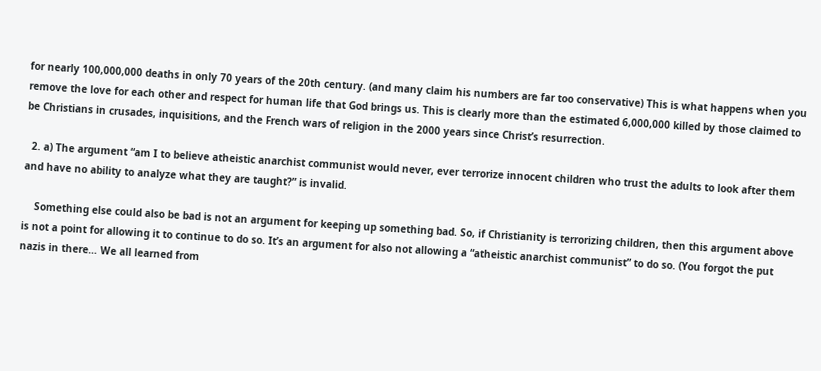for nearly 100,000,000 deaths in only 70 years of the 20th century. (and many claim his numbers are far too conservative) This is what happens when you remove the love for each other and respect for human life that God brings us. This is clearly more than the estimated 6,000,000 killed by those claimed to be Christians in crusades, inquisitions, and the French wars of religion in the 2000 years since Christ’s resurrection.

  2. a) The argument “am I to believe atheistic anarchist communist would never, ever terrorize innocent children who trust the adults to look after them and have no ability to analyze what they are taught?” is invalid.

    Something else could also be bad is not an argument for keeping up something bad. So, if Christianity is terrorizing children, then this argument above is not a point for allowing it to continue to do so. It’s an argument for also not allowing a “atheistic anarchist communist” to do so. (You forgot the put nazis in there… We all learned from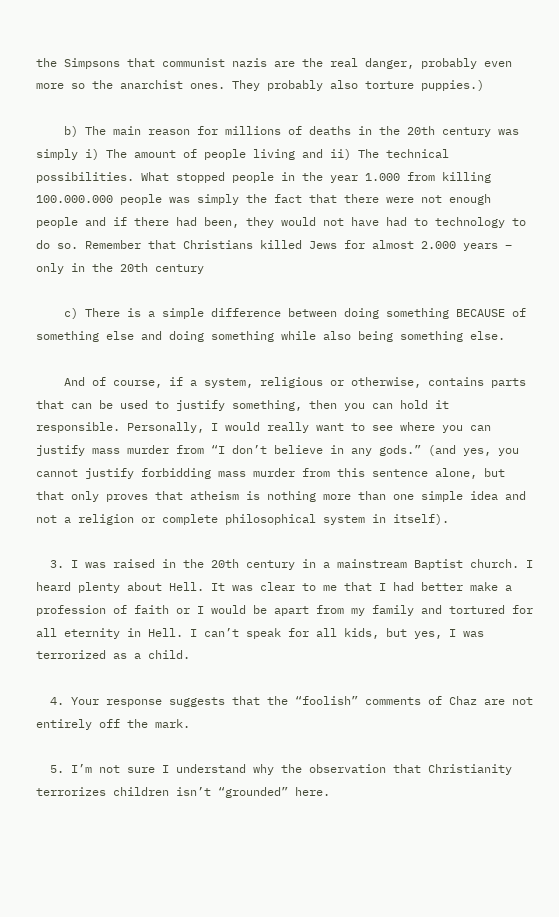the Simpsons that communist nazis are the real danger, probably even more so the anarchist ones. They probably also torture puppies.)

    b) The main reason for millions of deaths in the 20th century was simply i) The amount of people living and ii) The technical possibilities. What stopped people in the year 1.000 from killing 100.000.000 people was simply the fact that there were not enough people and if there had been, they would not have had to technology to do so. Remember that Christians killed Jews for almost 2.000 years – only in the 20th century

    c) There is a simple difference between doing something BECAUSE of something else and doing something while also being something else.

    And of course, if a system, religious or otherwise, contains parts that can be used to justify something, then you can hold it responsible. Personally, I would really want to see where you can justify mass murder from “I don’t believe in any gods.” (and yes, you cannot justify forbidding mass murder from this sentence alone, but that only proves that atheism is nothing more than one simple idea and not a religion or complete philosophical system in itself).

  3. I was raised in the 20th century in a mainstream Baptist church. I heard plenty about Hell. It was clear to me that I had better make a profession of faith or I would be apart from my family and tortured for all eternity in Hell. I can’t speak for all kids, but yes, I was terrorized as a child.

  4. Your response suggests that the “foolish” comments of Chaz are not entirely off the mark.

  5. I’m not sure I understand why the observation that Christianity terrorizes children isn’t “grounded” here.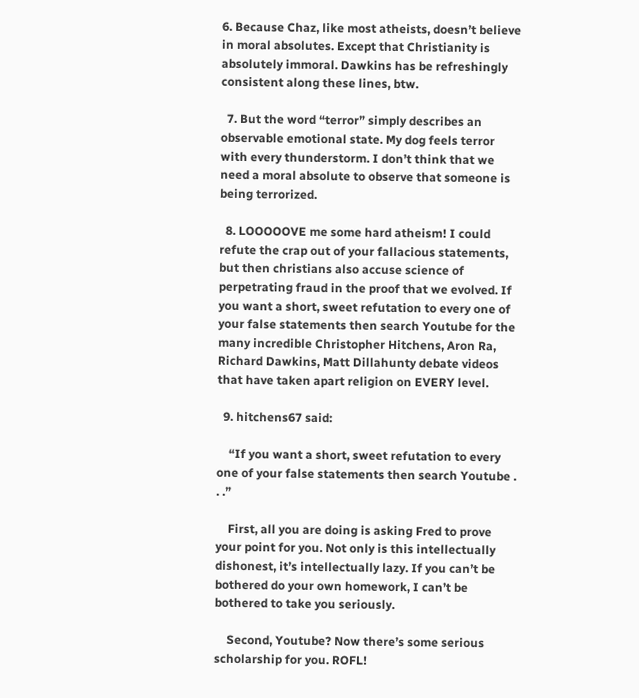6. Because Chaz, like most atheists, doesn’t believe in moral absolutes. Except that Christianity is absolutely immoral. Dawkins has be refreshingly consistent along these lines, btw.

  7. But the word “terror” simply describes an observable emotional state. My dog feels terror with every thunderstorm. I don’t think that we need a moral absolute to observe that someone is being terrorized.

  8. LOOOOOVE me some hard atheism! I could refute the crap out of your fallacious statements, but then christians also accuse science of perpetrating fraud in the proof that we evolved. If you want a short, sweet refutation to every one of your false statements then search Youtube for the many incredible Christopher Hitchens, Aron Ra, Richard Dawkins, Matt Dillahunty debate videos that have taken apart religion on EVERY level.

  9. hitchens67 said:

    “If you want a short, sweet refutation to every one of your false statements then search Youtube . . .”

    First, all you are doing is asking Fred to prove your point for you. Not only is this intellectually dishonest, it’s intellectually lazy. If you can’t be bothered do your own homework, I can’t be bothered to take you seriously.

    Second, Youtube? Now there’s some serious scholarship for you. ROFL!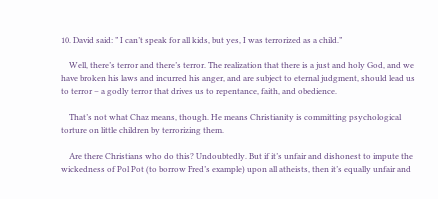10. David said: ” I can’t speak for all kids, but yes, I was terrorized as a child.”

    Well, there’s terror and there’s terror. The realization that there is a just and holy God, and we have broken his laws and incurred his anger, and are subject to eternal judgment, should lead us to terror – a godly terror that drives us to repentance, faith, and obedience.

    That’s not what Chaz means, though. He means Christianity is committing psychological torture on little children by terrorizing them.

    Are there Christians who do this? Undoubtedly. But if it’s unfair and dishonest to impute the wickedness of Pol Pot (to borrow Fred’s example) upon all atheists, then it’s equally unfair and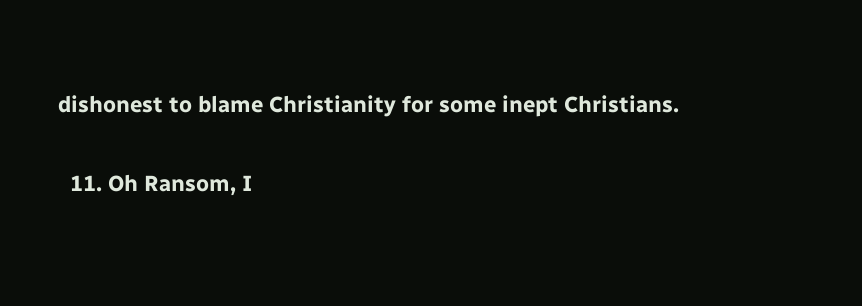dishonest to blame Christianity for some inept Christians.

  11. Oh Ransom, I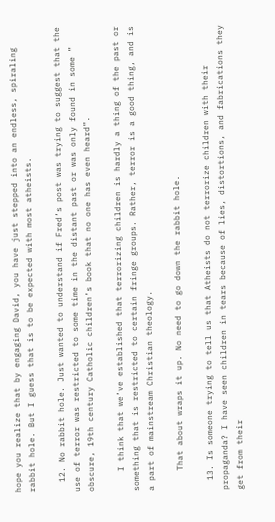hope you realize that by engaging David, you have just stepped into an endless, spiraling rabbit hole. But I guess that is to be expected with most atheists.

  12. No rabbit hole. Just wanted to understand if Fred’s post was trying to suggest that the use of terror was restricted to some time in the distant past or was only found in some ” obscure, 19th century Catholic children’s book that no one has even heard”.

    I think that we’ve established that terrorizing children is hardly a thing of the past or something that is restricted to certain fringe groups. Rather, terror is a good thing, and is a part of mainstream Christian theology.

    That about wraps it up. No need to go down the rabbit hole.

  13. Is someone trying to tell us that Atheists do not terrorize children with their propaganda? I have seen children in tears because of lies, distortions, and fabrications they get from their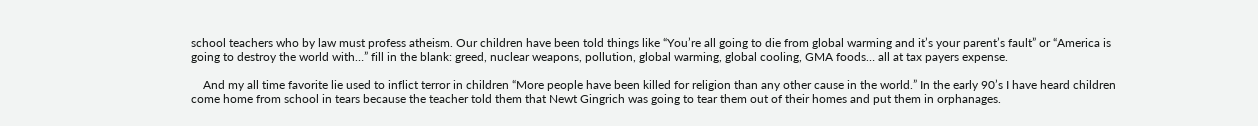school teachers who by law must profess atheism. Our children have been told things like “You’re all going to die from global warming and it’s your parent’s fault” or “America is going to destroy the world with…” fill in the blank: greed, nuclear weapons, pollution, global warming, global cooling, GMA foods… all at tax payers expense.

    And my all time favorite lie used to inflict terror in children “More people have been killed for religion than any other cause in the world.” In the early 90’s I have heard children come home from school in tears because the teacher told them that Newt Gingrich was going to tear them out of their homes and put them in orphanages.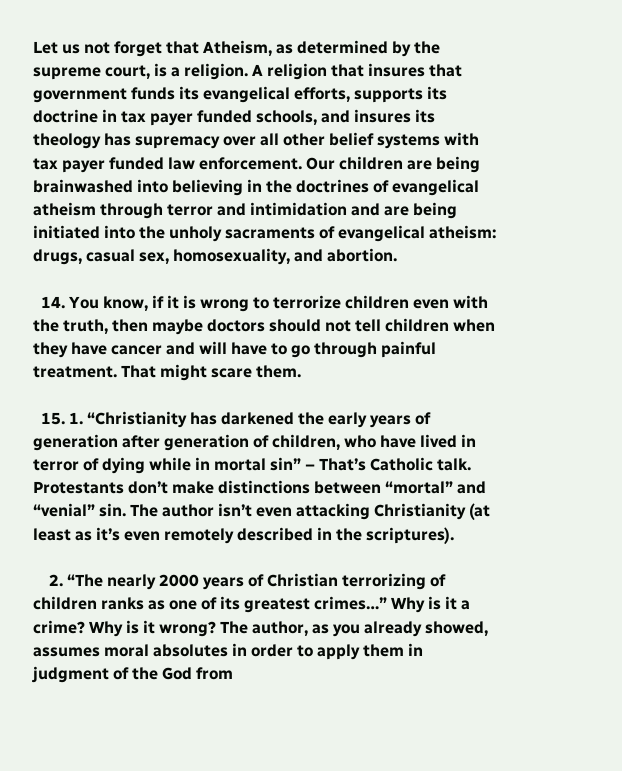Let us not forget that Atheism, as determined by the supreme court, is a religion. A religion that insures that government funds its evangelical efforts, supports its doctrine in tax payer funded schools, and insures its theology has supremacy over all other belief systems with tax payer funded law enforcement. Our children are being brainwashed into believing in the doctrines of evangelical atheism through terror and intimidation and are being initiated into the unholy sacraments of evangelical atheism: drugs, casual sex, homosexuality, and abortion.

  14. You know, if it is wrong to terrorize children even with the truth, then maybe doctors should not tell children when they have cancer and will have to go through painful treatment. That might scare them.

  15. 1. “Christianity has darkened the early years of generation after generation of children, who have lived in terror of dying while in mortal sin” – That’s Catholic talk. Protestants don’t make distinctions between “mortal” and “venial” sin. The author isn’t even attacking Christianity (at least as it’s even remotely described in the scriptures).

    2. “The nearly 2000 years of Christian terrorizing of children ranks as one of its greatest crimes…” Why is it a crime? Why is it wrong? The author, as you already showed, assumes moral absolutes in order to apply them in judgment of the God from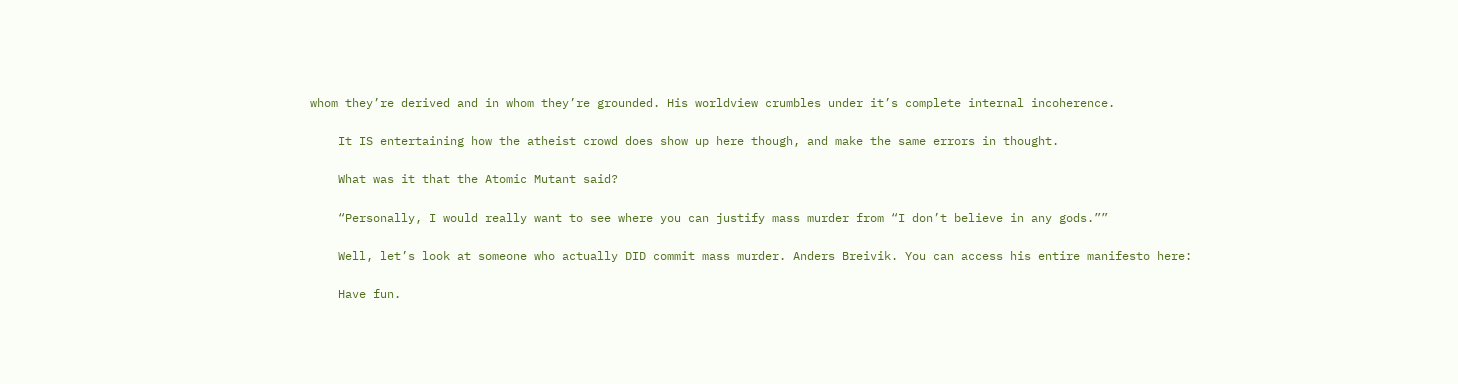whom they’re derived and in whom they’re grounded. His worldview crumbles under it’s complete internal incoherence.

    It IS entertaining how the atheist crowd does show up here though, and make the same errors in thought.

    What was it that the Atomic Mutant said?

    “Personally, I would really want to see where you can justify mass murder from “I don’t believe in any gods.””

    Well, let’s look at someone who actually DID commit mass murder. Anders Breivik. You can access his entire manifesto here:

    Have fun.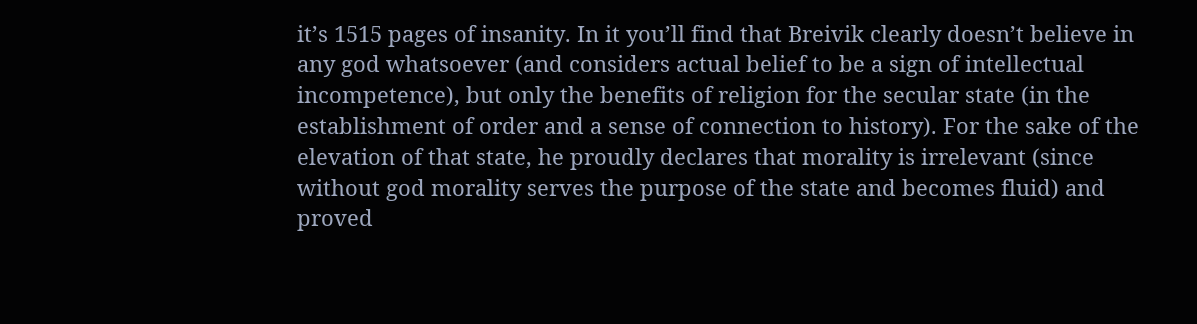it’s 1515 pages of insanity. In it you’ll find that Breivik clearly doesn’t believe in any god whatsoever (and considers actual belief to be a sign of intellectual incompetence), but only the benefits of religion for the secular state (in the establishment of order and a sense of connection to history). For the sake of the elevation of that state, he proudly declares that morality is irrelevant (since without god morality serves the purpose of the state and becomes fluid) and proved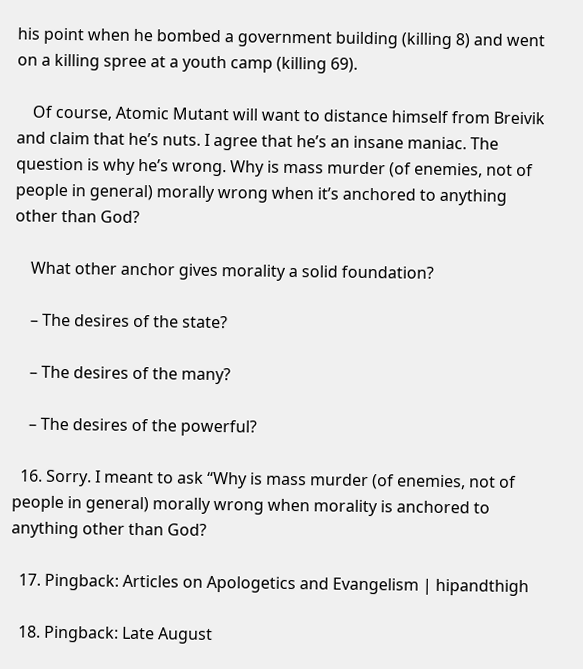his point when he bombed a government building (killing 8) and went on a killing spree at a youth camp (killing 69).

    Of course, Atomic Mutant will want to distance himself from Breivik and claim that he’s nuts. I agree that he’s an insane maniac. The question is why he’s wrong. Why is mass murder (of enemies, not of people in general) morally wrong when it’s anchored to anything other than God?

    What other anchor gives morality a solid foundation?

    – The desires of the state?

    – The desires of the many?

    – The desires of the powerful?

  16. Sorry. I meant to ask “Why is mass murder (of enemies, not of people in general) morally wrong when morality is anchored to anything other than God?

  17. Pingback: Articles on Apologetics and Evangelism | hipandthigh

  18. Pingback: Late August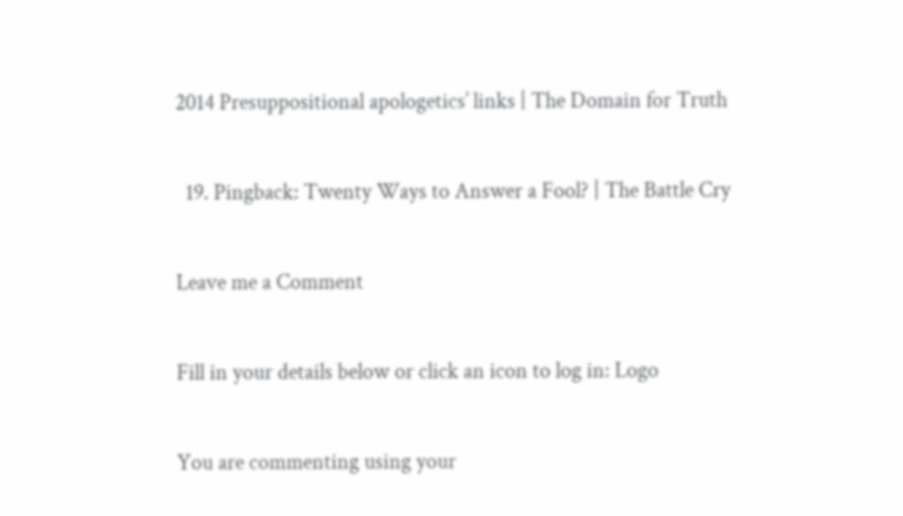2014 Presuppositional apologetics’ links | The Domain for Truth

  19. Pingback: Twenty Ways to Answer a Fool? | The Battle Cry

Leave me a Comment

Fill in your details below or click an icon to log in: Logo

You are commenting using your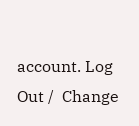account. Log Out /  Change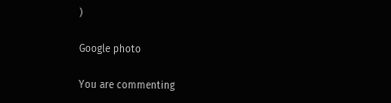)

Google photo

You are commenting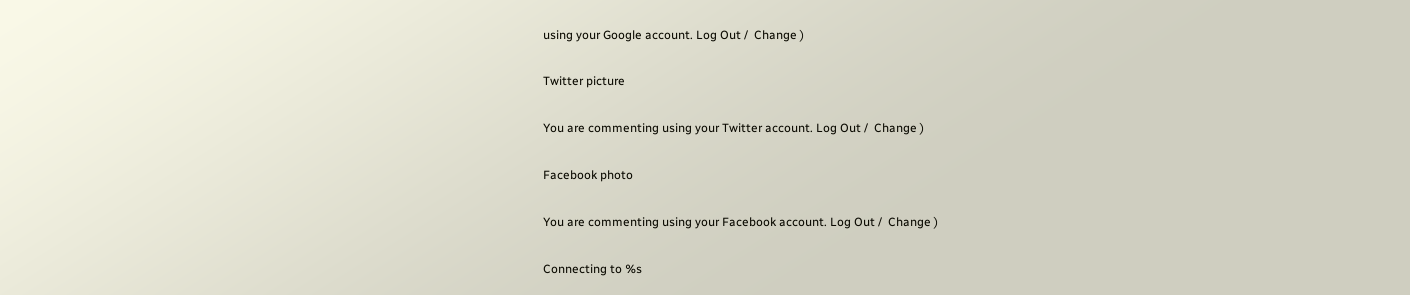using your Google account. Log Out /  Change )

Twitter picture

You are commenting using your Twitter account. Log Out /  Change )

Facebook photo

You are commenting using your Facebook account. Log Out /  Change )

Connecting to %s